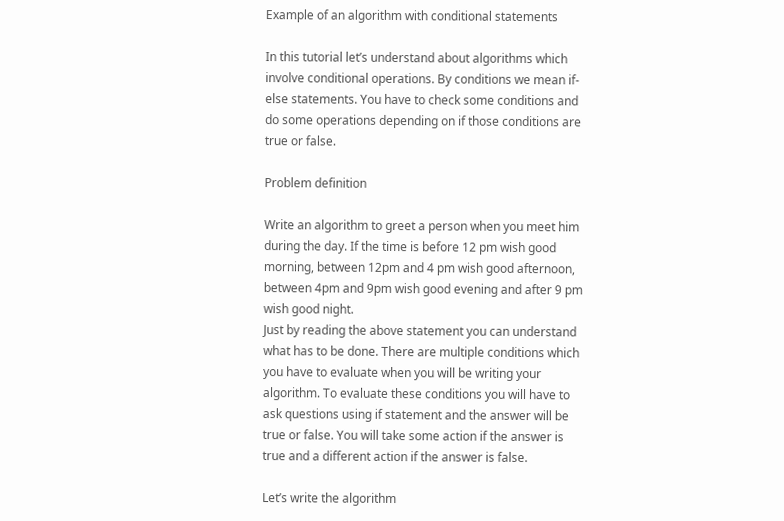Example of an algorithm with conditional statements

In this tutorial let’s understand about algorithms which involve conditional operations. By conditions we mean if-else statements. You have to check some conditions and do some operations depending on if those conditions are true or false.

Problem definition

Write an algorithm to greet a person when you meet him during the day. If the time is before 12 pm wish good morning, between 12pm and 4 pm wish good afternoon, between 4pm and 9pm wish good evening and after 9 pm wish good night.
Just by reading the above statement you can understand what has to be done. There are multiple conditions which you have to evaluate when you will be writing your algorithm. To evaluate these conditions you will have to ask questions using if statement and the answer will be true or false. You will take some action if the answer is true and a different action if the answer is false.

Let’s write the algorithm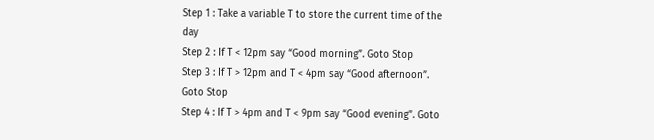Step 1 : Take a variable T to store the current time of the day
Step 2 : If T < 12pm say “Good morning”. Goto Stop
Step 3 : If T > 12pm and T < 4pm say “Good afternoon”. Goto Stop
Step 4 : If T > 4pm and T < 9pm say “Good evening”. Goto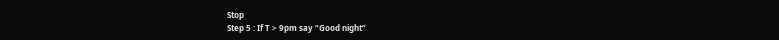Stop
Step 5 : If T > 9pm say “Good night”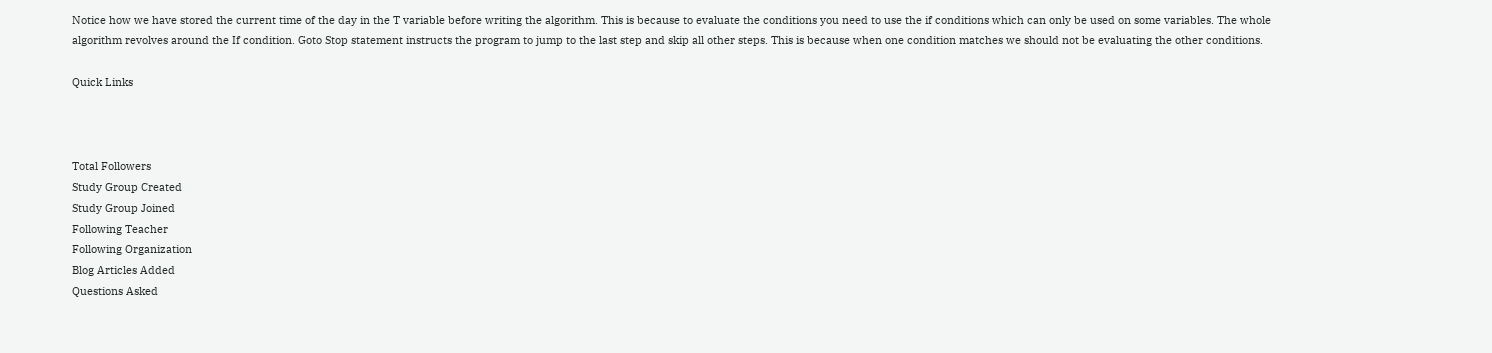Notice how we have stored the current time of the day in the T variable before writing the algorithm. This is because to evaluate the conditions you need to use the if conditions which can only be used on some variables. The whole algorithm revolves around the If condition. Goto Stop statement instructs the program to jump to the last step and skip all other steps. This is because when one condition matches we should not be evaluating the other conditions.

Quick Links



Total Followers
Study Group Created
Study Group Joined
Following Teacher
Following Organization
Blog Articles Added
Questions Asked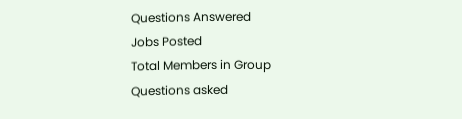Questions Answered
Jobs Posted
Total Members in Group
Questions asked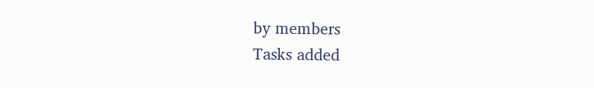by members
Tasks added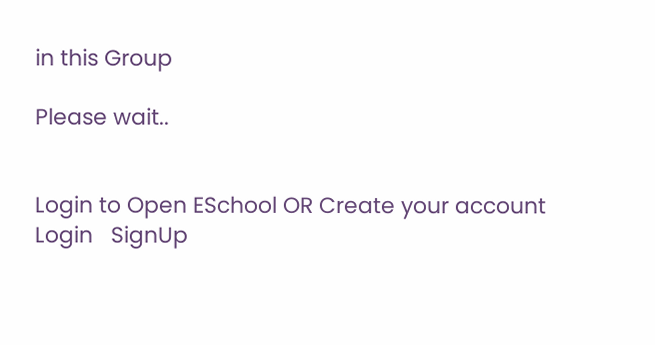in this Group

Please wait..


Login to Open ESchool OR Create your account    Login   SignUp